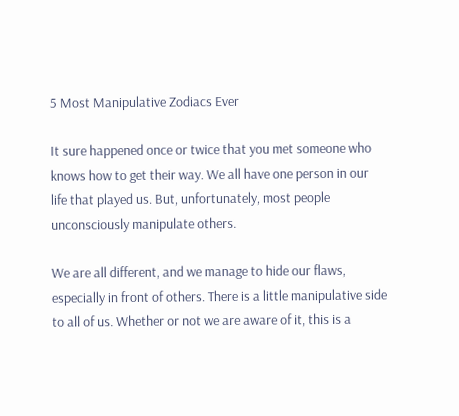5 Most Manipulative Zodiacs Ever

It sure happened once or twice that you met someone who knows how to get their way. We all have one person in our life that played us. But, unfortunately, most people unconsciously manipulate others.

We are all different, and we manage to hide our flaws, especially in front of others. There is a little manipulative side to all of us. Whether or not we are aware of it, this is a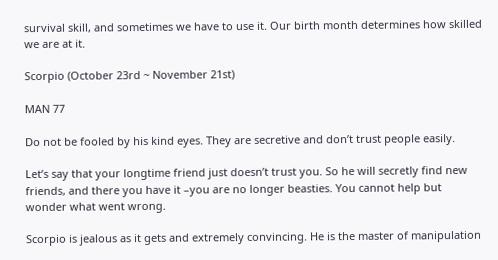survival skill, and sometimes we have to use it. Our birth month determines how skilled we are at it.

Scorpio (October 23rd ~ November 21st)

MAN 77

Do not be fooled by his kind eyes. They are secretive and don’t trust people easily.

Let’s say that your longtime friend just doesn’t trust you. So he will secretly find new friends, and there you have it –you are no longer beasties. You cannot help but wonder what went wrong.

Scorpio is jealous as it gets and extremely convincing. He is the master of manipulation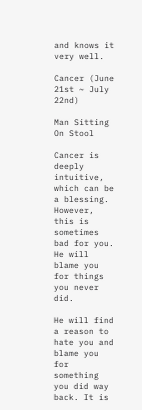and knows it very well.

Cancer (June 21st ~ July 22nd)

Man Sitting On Stool

Cancer is deeply intuitive, which can be a blessing. However, this is sometimes bad for you. He will blame you for things you never did.

He will find a reason to hate you and blame you for something you did way back. It is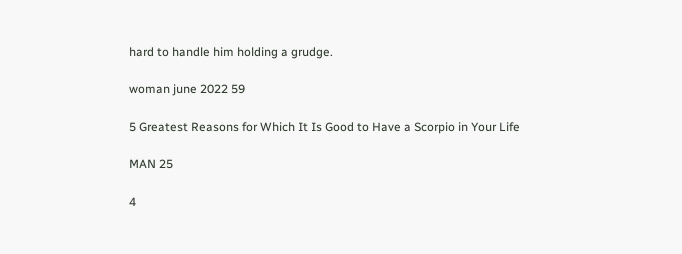hard to handle him holding a grudge.

woman june 2022 59

5 Greatest Reasons for Which It Is Good to Have a Scorpio in Your Life

MAN 25

4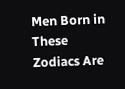Men Born in These Zodiacs Are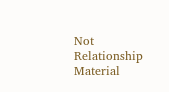Not Relationship Material